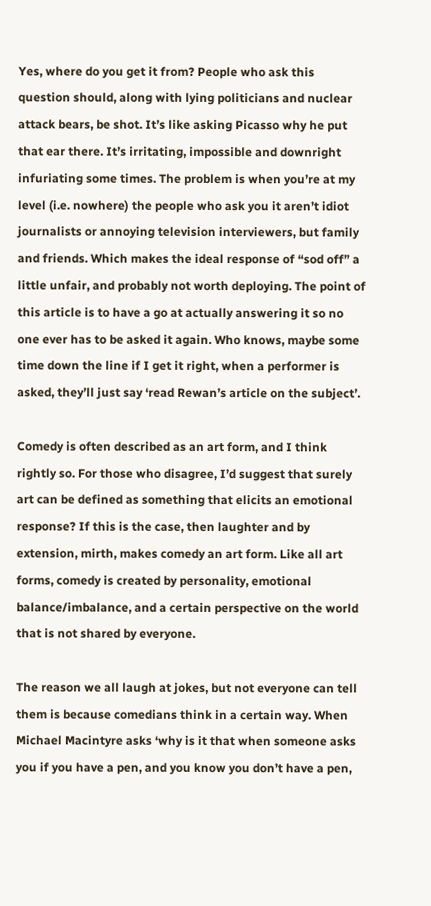Yes, where do you get it from? People who ask this question should, along with lying politicians and nuclear attack bears, be shot. It’s like asking Picasso why he put that ear there. It’s irritating, impossible and downright infuriating some times. The problem is when you’re at my level (i.e. nowhere) the people who ask you it aren’t idiot journalists or annoying television interviewers, but family and friends. Which makes the ideal response of “sod off” a little unfair, and probably not worth deploying. The point of this article is to have a go at actually answering it so no one ever has to be asked it again. Who knows, maybe some time down the line if I get it right, when a performer is asked, they’ll just say ‘read Rewan’s article on the subject’.

Comedy is often described as an art form, and I think rightly so. For those who disagree, I’d suggest that surely art can be defined as something that elicits an emotional response? If this is the case, then laughter and by extension, mirth, makes comedy an art form. Like all art forms, comedy is created by personality, emotional balance/imbalance, and a certain perspective on the world that is not shared by everyone.

The reason we all laugh at jokes, but not everyone can tell them is because comedians think in a certain way. When Michael Macintyre asks ‘why is it that when someone asks you if you have a pen, and you know you don’t have a pen,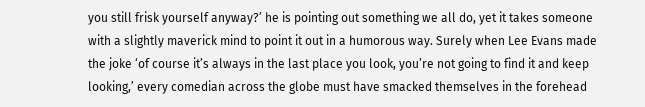you still frisk yourself anyway?’ he is pointing out something we all do, yet it takes someone with a slightly maverick mind to point it out in a humorous way. Surely when Lee Evans made the joke ‘of course it’s always in the last place you look, you’re not going to find it and keep looking,’ every comedian across the globe must have smacked themselves in the forehead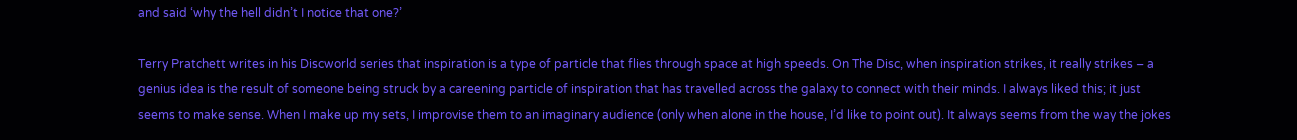and said ‘why the hell didn’t I notice that one?’

Terry Pratchett writes in his Discworld series that inspiration is a type of particle that flies through space at high speeds. On The Disc, when inspiration strikes, it really strikes – a genius idea is the result of someone being struck by a careening particle of inspiration that has travelled across the galaxy to connect with their minds. I always liked this; it just seems to make sense. When I make up my sets, I improvise them to an imaginary audience (only when alone in the house, I’d like to point out). It always seems from the way the jokes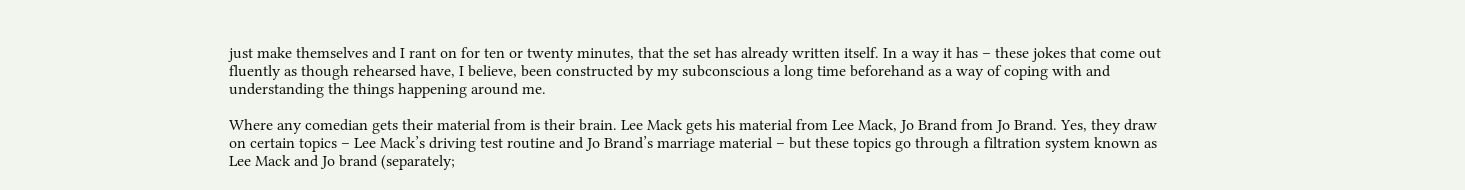just make themselves and I rant on for ten or twenty minutes, that the set has already written itself. In a way it has – these jokes that come out fluently as though rehearsed have, I believe, been constructed by my subconscious a long time beforehand as a way of coping with and understanding the things happening around me.

Where any comedian gets their material from is their brain. Lee Mack gets his material from Lee Mack, Jo Brand from Jo Brand. Yes, they draw on certain topics – Lee Mack’s driving test routine and Jo Brand’s marriage material – but these topics go through a filtration system known as Lee Mack and Jo brand (separately;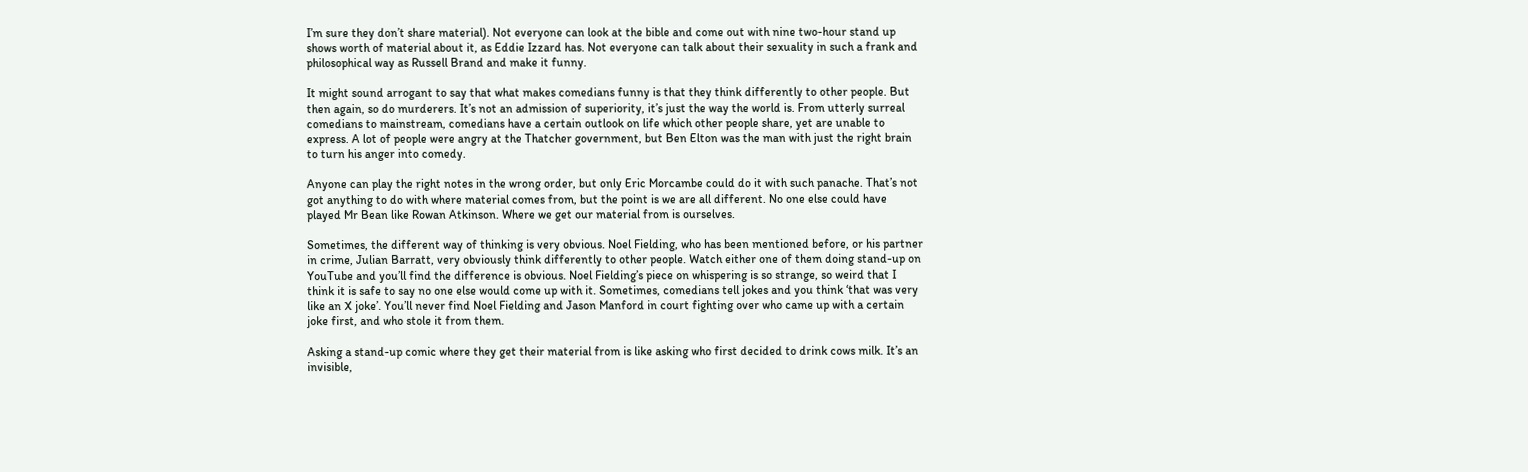I’m sure they don’t share material). Not everyone can look at the bible and come out with nine two-hour stand up shows worth of material about it, as Eddie Izzard has. Not everyone can talk about their sexuality in such a frank and philosophical way as Russell Brand and make it funny.

It might sound arrogant to say that what makes comedians funny is that they think differently to other people. But then again, so do murderers. It’s not an admission of superiority, it’s just the way the world is. From utterly surreal comedians to mainstream, comedians have a certain outlook on life which other people share, yet are unable to express. A lot of people were angry at the Thatcher government, but Ben Elton was the man with just the right brain to turn his anger into comedy.

Anyone can play the right notes in the wrong order, but only Eric Morcambe could do it with such panache. That’s not got anything to do with where material comes from, but the point is we are all different. No one else could have played Mr Bean like Rowan Atkinson. Where we get our material from is ourselves.

Sometimes, the different way of thinking is very obvious. Noel Fielding, who has been mentioned before, or his partner in crime, Julian Barratt, very obviously think differently to other people. Watch either one of them doing stand-up on YouTube and you’ll find the difference is obvious. Noel Fielding’s piece on whispering is so strange, so weird that I think it is safe to say no one else would come up with it. Sometimes, comedians tell jokes and you think ‘that was very like an X joke’. You’ll never find Noel Fielding and Jason Manford in court fighting over who came up with a certain joke first, and who stole it from them.

Asking a stand-up comic where they get their material from is like asking who first decided to drink cows milk. It’s an invisible,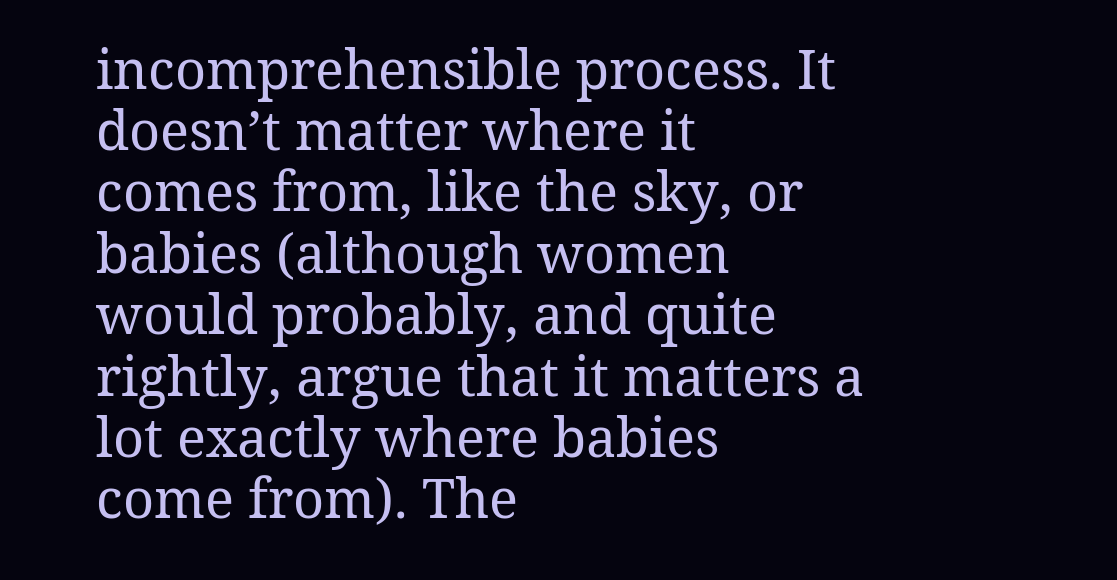incomprehensible process. It doesn’t matter where it comes from, like the sky, or babies (although women would probably, and quite rightly, argue that it matters a lot exactly where babies come from). The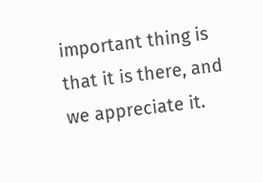important thing is that it is there, and we appreciate it.